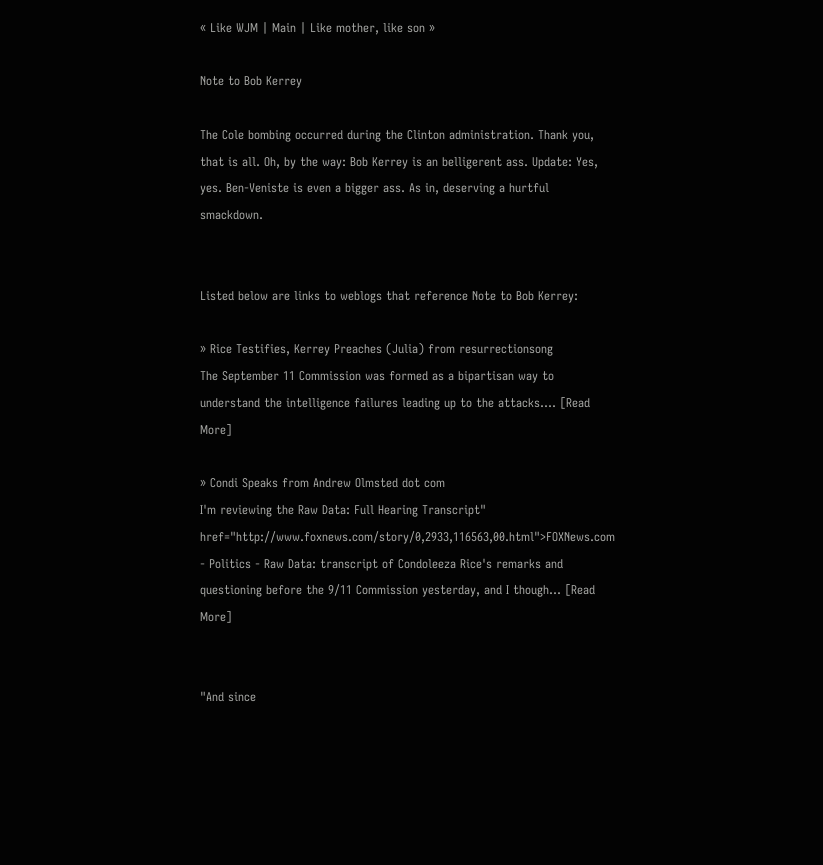« Like WJM | Main | Like mother, like son »

Note to Bob Kerrey

The Cole bombing occurred during the Clinton administration. Thank you, that is all. Oh, by the way: Bob Kerrey is an belligerent ass. Update: Yes, yes. Ben-Veniste is even a bigger ass. As in, deserving a hurtful smackdown.


Listed below are links to weblogs that reference Note to Bob Kerrey:

» Rice Testifies, Kerrey Preaches (Julia) from resurrectionsong
The September 11 Commission was formed as a bipartisan way to understand the intelligence failures leading up to the attacks.... [Read More]

» Condi Speaks from Andrew Olmsted dot com
I'm reviewing the Raw Data: Full Hearing Transcript" href="http://www.foxnews.com/story/0,2933,116563,00.html">FOXNews.com - Politics - Raw Data: transcript of Condoleeza Rice's remarks and questioning before the 9/11 Commission yesterday, and I though... [Read More]


"And since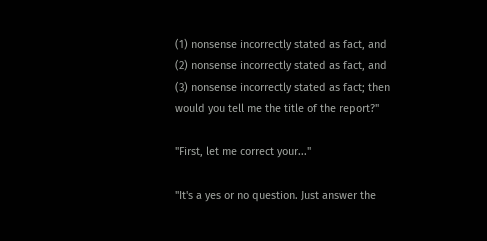(1) nonsense incorrectly stated as fact, and
(2) nonsense incorrectly stated as fact, and
(3) nonsense incorrectly stated as fact; then
would you tell me the title of the report?"

"First, let me correct your..."

"It's a yes or no question. Just answer the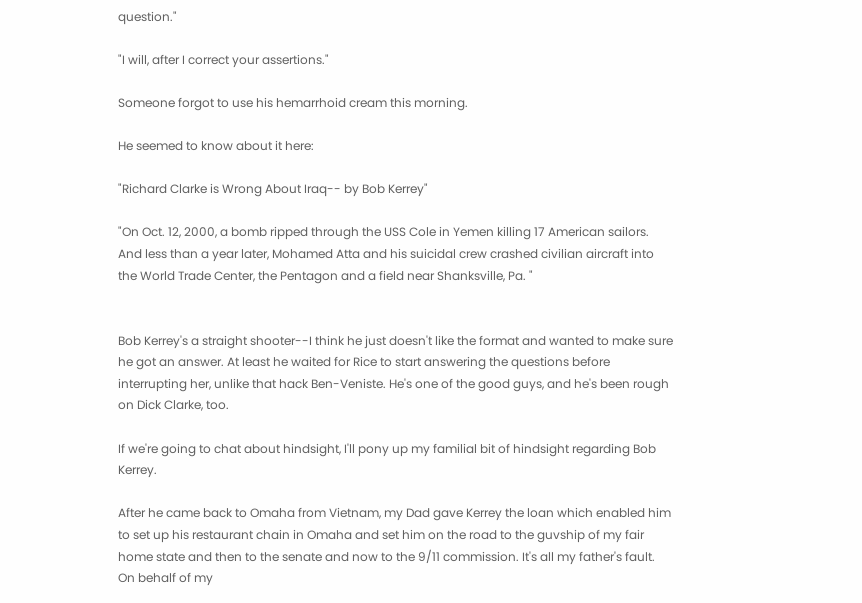question."

"I will, after I correct your assertions."

Someone forgot to use his hemarrhoid cream this morning.

He seemed to know about it here:

"Richard Clarke is Wrong About Iraq-- by Bob Kerrey"

"On Oct. 12, 2000, a bomb ripped through the USS Cole in Yemen killing 17 American sailors. And less than a year later, Mohamed Atta and his suicidal crew crashed civilian aircraft into the World Trade Center, the Pentagon and a field near Shanksville, Pa. "


Bob Kerrey's a straight shooter--I think he just doesn't like the format and wanted to make sure he got an answer. At least he waited for Rice to start answering the questions before interrupting her, unlike that hack Ben-Veniste. He's one of the good guys, and he's been rough on Dick Clarke, too.

If we're going to chat about hindsight, I'll pony up my familial bit of hindsight regarding Bob Kerrey.

After he came back to Omaha from Vietnam, my Dad gave Kerrey the loan which enabled him to set up his restaurant chain in Omaha and set him on the road to the guvship of my fair home state and then to the senate and now to the 9/11 commission. It's all my father's fault. On behalf of my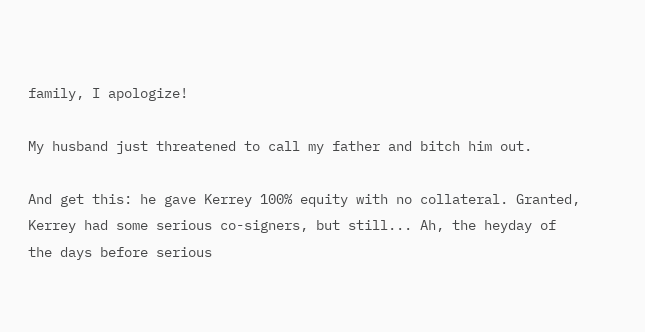family, I apologize!

My husband just threatened to call my father and bitch him out.

And get this: he gave Kerrey 100% equity with no collateral. Granted, Kerrey had some serious co-signers, but still... Ah, the heyday of the days before serious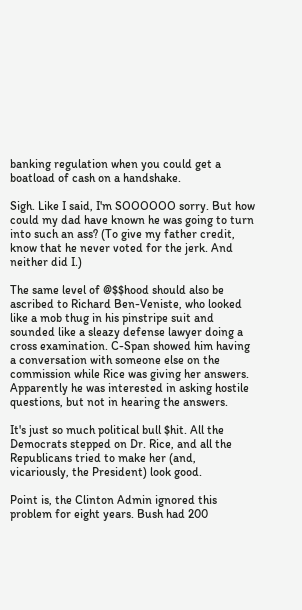banking regulation when you could get a boatload of cash on a handshake.

Sigh. Like I said, I'm SOOOOOO sorry. But how could my dad have known he was going to turn into such an ass? (To give my father credit, know that he never voted for the jerk. And neither did I.)

The same level of @$$hood should also be ascribed to Richard Ben-Veniste, who looked like a mob thug in his pinstripe suit and sounded like a sleazy defense lawyer doing a cross examination. C-Span showed him having a conversation with someone else on the commission while Rice was giving her answers. Apparently he was interested in asking hostile questions, but not in hearing the answers.

It's just so much political bull $hit. All the Democrats stepped on Dr. Rice, and all the Republicans tried to make her (and, vicariously, the President) look good.

Point is, the Clinton Admin ignored this problem for eight years. Bush had 200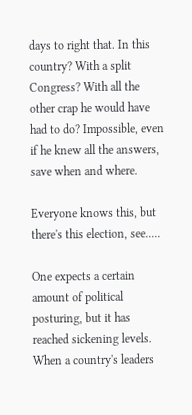days to right that. In this country? With a split Congress? With all the other crap he would have had to do? Impossible, even if he knew all the answers, save when and where.

Everyone knows this, but there's this election, see.....

One expects a certain amount of political posturing, but it has reached sickening levels. When a country's leaders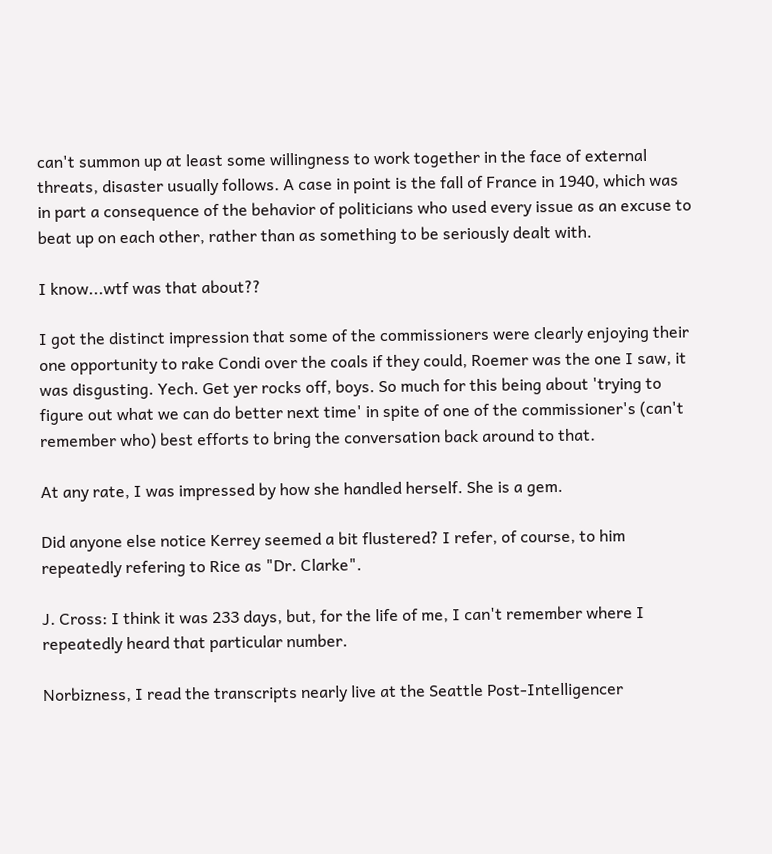can't summon up at least some willingness to work together in the face of external threats, disaster usually follows. A case in point is the fall of France in 1940, which was in part a consequence of the behavior of politicians who used every issue as an excuse to beat up on each other, rather than as something to be seriously dealt with.

I know...wtf was that about??

I got the distinct impression that some of the commissioners were clearly enjoying their one opportunity to rake Condi over the coals if they could, Roemer was the one I saw, it was disgusting. Yech. Get yer rocks off, boys. So much for this being about 'trying to figure out what we can do better next time' in spite of one of the commissioner's (can't remember who) best efforts to bring the conversation back around to that.

At any rate, I was impressed by how she handled herself. She is a gem.

Did anyone else notice Kerrey seemed a bit flustered? I refer, of course, to him repeatedly refering to Rice as "Dr. Clarke".

J. Cross: I think it was 233 days, but, for the life of me, I can't remember where I repeatedly heard that particular number.

Norbizness, I read the transcripts nearly live at the Seattle Post-Intelligencer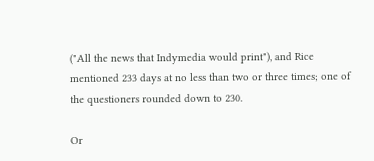("All the news that Indymedia would print"), and Rice mentioned 233 days at no less than two or three times; one of the questioners rounded down to 230.

Or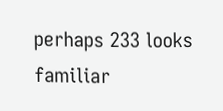perhaps 233 looks familiar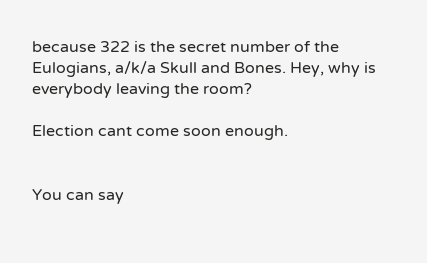because 322 is the secret number of the Eulogians, a/k/a Skull and Bones. Hey, why is everybody leaving the room?

Election cant come soon enough.


You can say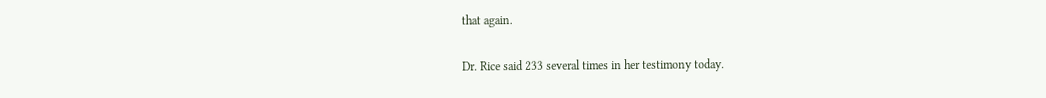that again.

Dr. Rice said 233 several times in her testimony today.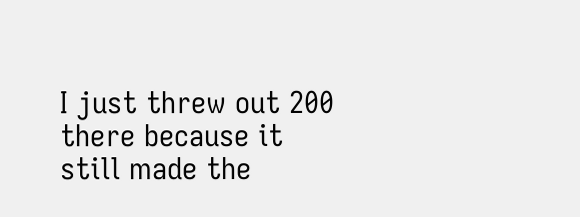I just threw out 200 there because it still made the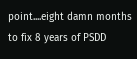point....eight damn months to fix 8 years of PSDD